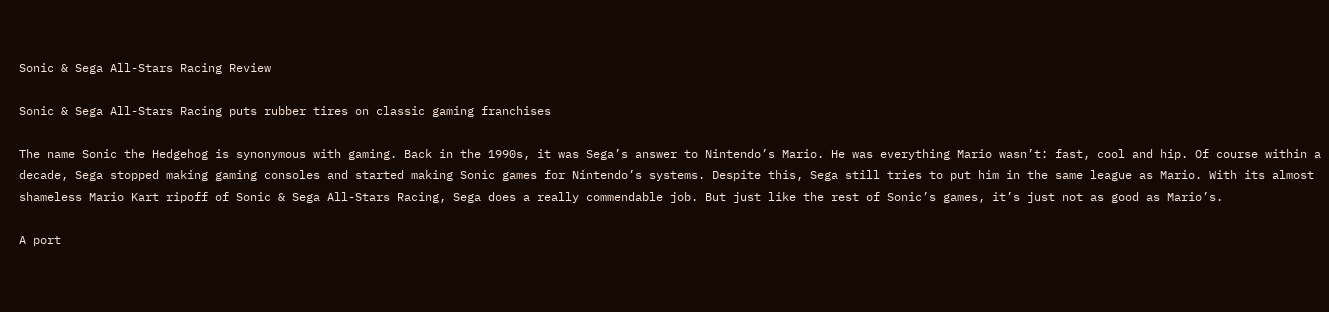Sonic & Sega All-Stars Racing Review

Sonic & Sega All-Stars Racing puts rubber tires on classic gaming franchises

The name Sonic the Hedgehog is synonymous with gaming. Back in the 1990s, it was Sega’s answer to Nintendo’s Mario. He was everything Mario wasn’t: fast, cool and hip. Of course within a decade, Sega stopped making gaming consoles and started making Sonic games for Nintendo’s systems. Despite this, Sega still tries to put him in the same league as Mario. With its almost shameless Mario Kart ripoff of Sonic & Sega All-Stars Racing, Sega does a really commendable job. But just like the rest of Sonic’s games, it’s just not as good as Mario’s.

A port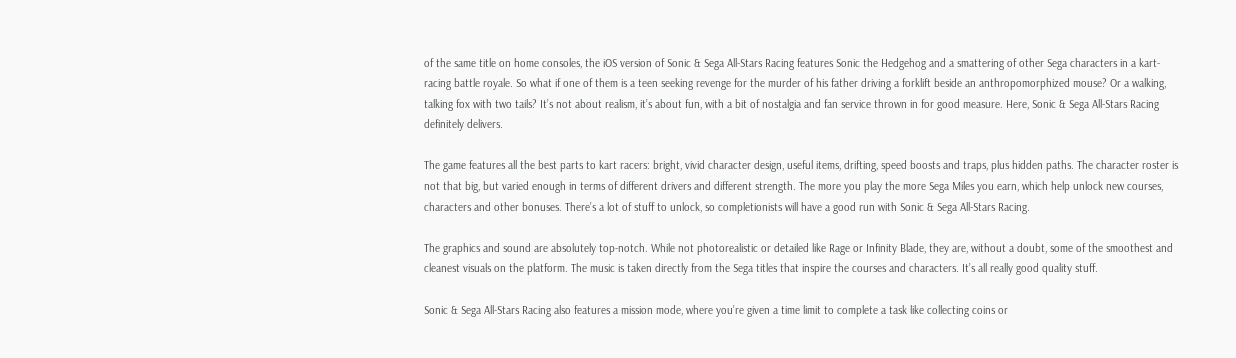of the same title on home consoles, the iOS version of Sonic & Sega All-Stars Racing features Sonic the Hedgehog and a smattering of other Sega characters in a kart-racing battle royale. So what if one of them is a teen seeking revenge for the murder of his father driving a forklift beside an anthropomorphized mouse? Or a walking, talking fox with two tails? It’s not about realism, it’s about fun, with a bit of nostalgia and fan service thrown in for good measure. Here, Sonic & Sega All-Stars Racing definitely delivers.

The game features all the best parts to kart racers: bright, vivid character design, useful items, drifting, speed boosts and traps, plus hidden paths. The character roster is not that big, but varied enough in terms of different drivers and different strength. The more you play the more Sega Miles you earn, which help unlock new courses, characters and other bonuses. There’s a lot of stuff to unlock, so completionists will have a good run with Sonic & Sega All-Stars Racing.

The graphics and sound are absolutely top-notch. While not photorealistic or detailed like Rage or Infinity Blade, they are, without a doubt, some of the smoothest and cleanest visuals on the platform. The music is taken directly from the Sega titles that inspire the courses and characters. It’s all really good quality stuff.

Sonic & Sega All-Stars Racing also features a mission mode, where you’re given a time limit to complete a task like collecting coins or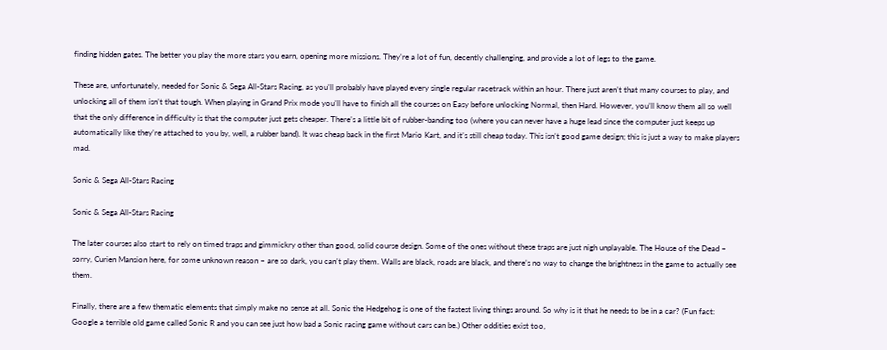finding hidden gates. The better you play the more stars you earn, opening more missions. They’re a lot of fun, decently challenging, and provide a lot of legs to the game.

These are, unfortunately, needed for Sonic & Sega All-Stars Racing, as you’ll probably have played every single regular racetrack within an hour. There just aren’t that many courses to play, and unlocking all of them isn’t that tough. When playing in Grand Prix mode you’ll have to finish all the courses on Easy before unlocking Normal, then Hard. However, you’ll know them all so well that the only difference in difficulty is that the computer just gets cheaper. There’s a little bit of rubber-banding too (where you can never have a huge lead since the computer just keeps up automatically like they’re attached to you by, well, a rubber band). It was cheap back in the first Mario Kart, and it’s still cheap today. This isn’t good game design; this is just a way to make players mad.

Sonic & Sega All-Stars Racing

Sonic & Sega All-Stars Racing

The later courses also start to rely on timed traps and gimmickry other than good, solid course design. Some of the ones without these traps are just nigh unplayable. The House of the Dead – sorry, Curien Mansion here, for some unknown reason – are so dark, you can’t play them. Walls are black, roads are black, and there’s no way to change the brightness in the game to actually see them.

Finally, there are a few thematic elements that simply make no sense at all. Sonic the Hedgehog is one of the fastest living things around. So why is it that he needs to be in a car? (Fun fact: Google a terrible old game called Sonic R and you can see just how bad a Sonic racing game without cars can be.) Other oddities exist too,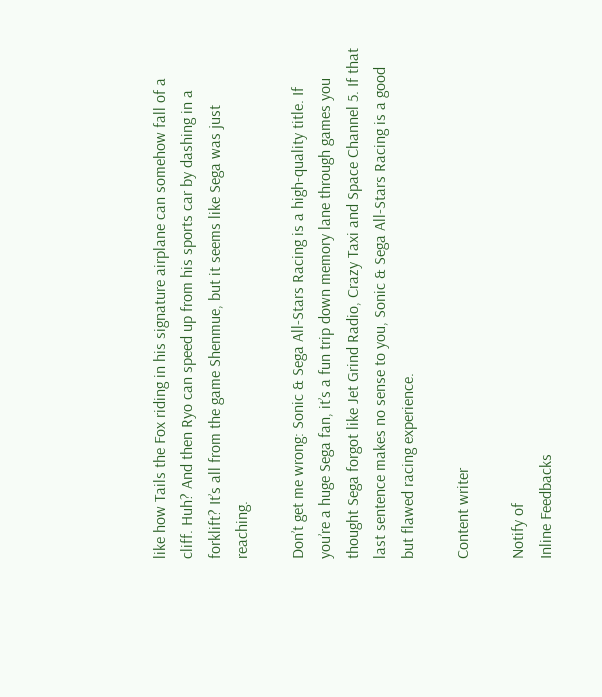like how Tails the Fox riding in his signature airplane can somehow fall of a cliff. Huh? And then Ryo can speed up from his sports car by dashing in a forklift? It’s all from the game Shenmue, but it seems like Sega was just reaching.

Don’t get me wrong: Sonic & Sega All-Stars Racing is a high-quality title. If you’re a huge Sega fan, it’s a fun trip down memory lane through games you thought Sega forgot like Jet Grind Radio, Crazy Taxi and Space Channel 5. If that last sentence makes no sense to you, Sonic & Sega All-Stars Racing is a good but flawed racing experience.

Content writer

Notify of
Inline Feedbacks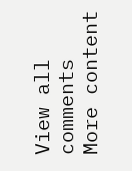View all comments
More content